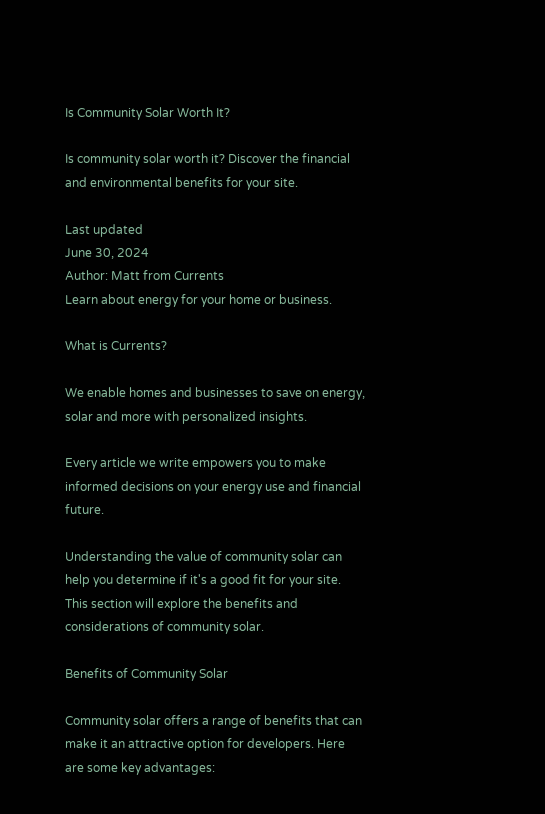Is Community Solar Worth It?

Is community solar worth it? Discover the financial and environmental benefits for your site.

Last updated
June 30, 2024
Author: Matt from Currents
Learn about energy for your home or business.

What is Currents?

We enable homes and businesses to save on energy, solar and more with personalized insights.

Every article we write empowers you to make informed decisions on your energy use and financial future.

Understanding the value of community solar can help you determine if it's a good fit for your site. This section will explore the benefits and considerations of community solar.

Benefits of Community Solar

Community solar offers a range of benefits that can make it an attractive option for developers. Here are some key advantages: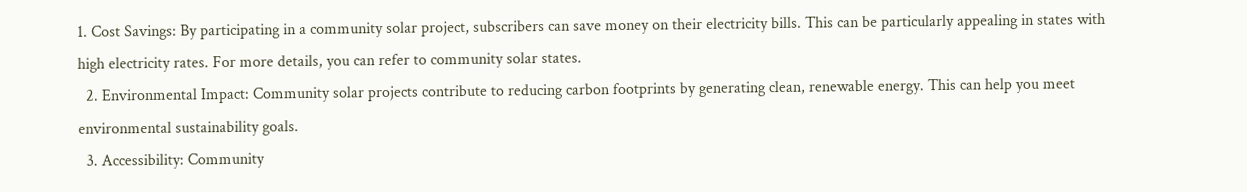1. Cost Savings: By participating in a community solar project, subscribers can save money on their electricity bills. This can be particularly appealing in states with high electricity rates. For more details, you can refer to community solar states.
  2. Environmental Impact: Community solar projects contribute to reducing carbon footprints by generating clean, renewable energy. This can help you meet environmental sustainability goals.
  3. Accessibility: Community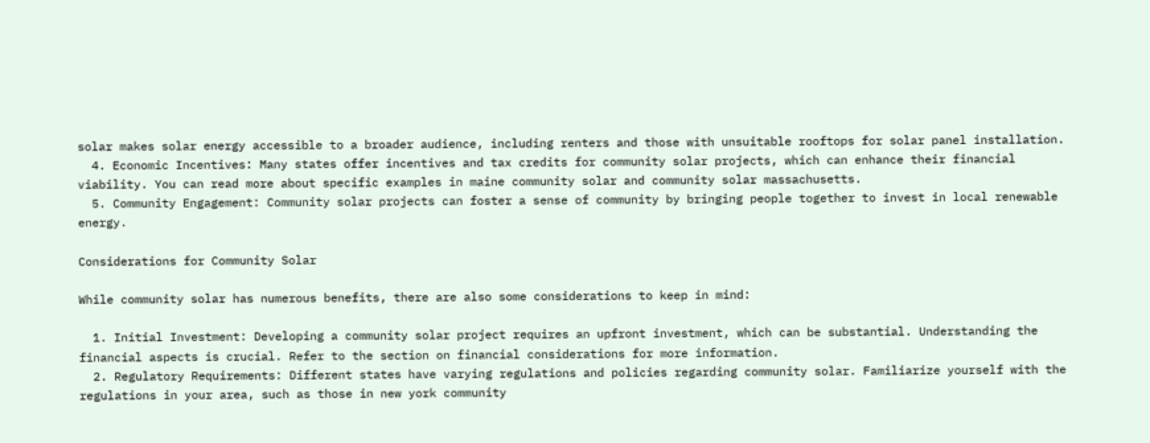solar makes solar energy accessible to a broader audience, including renters and those with unsuitable rooftops for solar panel installation.
  4. Economic Incentives: Many states offer incentives and tax credits for community solar projects, which can enhance their financial viability. You can read more about specific examples in maine community solar and community solar massachusetts.
  5. Community Engagement: Community solar projects can foster a sense of community by bringing people together to invest in local renewable energy.

Considerations for Community Solar

While community solar has numerous benefits, there are also some considerations to keep in mind:

  1. Initial Investment: Developing a community solar project requires an upfront investment, which can be substantial. Understanding the financial aspects is crucial. Refer to the section on financial considerations for more information.
  2. Regulatory Requirements: Different states have varying regulations and policies regarding community solar. Familiarize yourself with the regulations in your area, such as those in new york community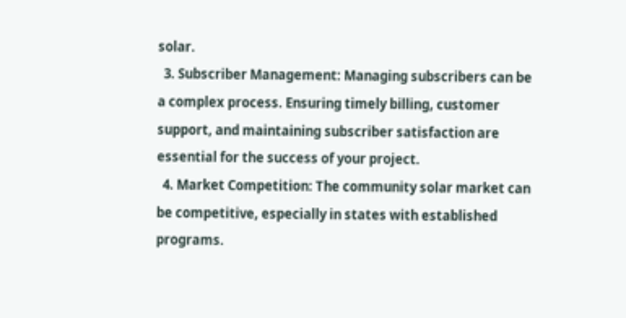solar.
  3. Subscriber Management: Managing subscribers can be a complex process. Ensuring timely billing, customer support, and maintaining subscriber satisfaction are essential for the success of your project.
  4. Market Competition: The community solar market can be competitive, especially in states with established programs.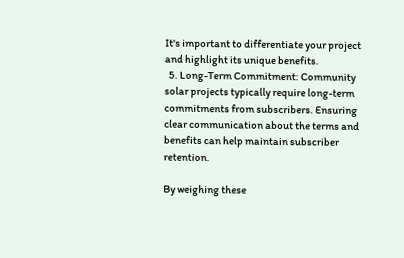It's important to differentiate your project and highlight its unique benefits.
  5. Long-Term Commitment: Community solar projects typically require long-term commitments from subscribers. Ensuring clear communication about the terms and benefits can help maintain subscriber retention.

By weighing these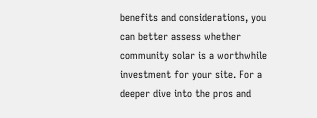benefits and considerations, you can better assess whether community solar is a worthwhile investment for your site. For a deeper dive into the pros and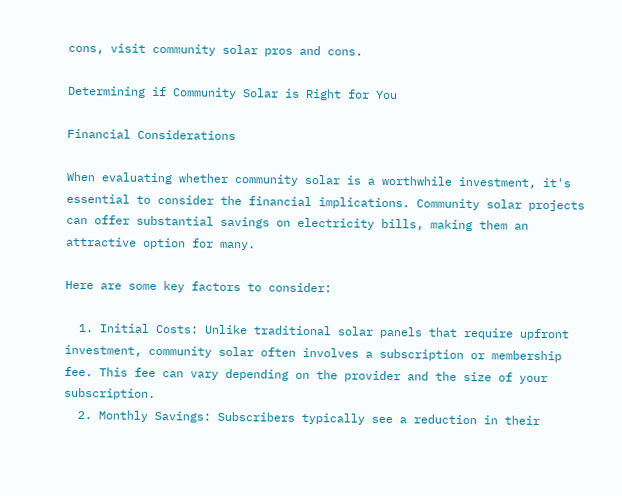cons, visit community solar pros and cons.

Determining if Community Solar is Right for You

Financial Considerations

When evaluating whether community solar is a worthwhile investment, it's essential to consider the financial implications. Community solar projects can offer substantial savings on electricity bills, making them an attractive option for many.

Here are some key factors to consider:

  1. Initial Costs: Unlike traditional solar panels that require upfront investment, community solar often involves a subscription or membership fee. This fee can vary depending on the provider and the size of your subscription.
  2. Monthly Savings: Subscribers typically see a reduction in their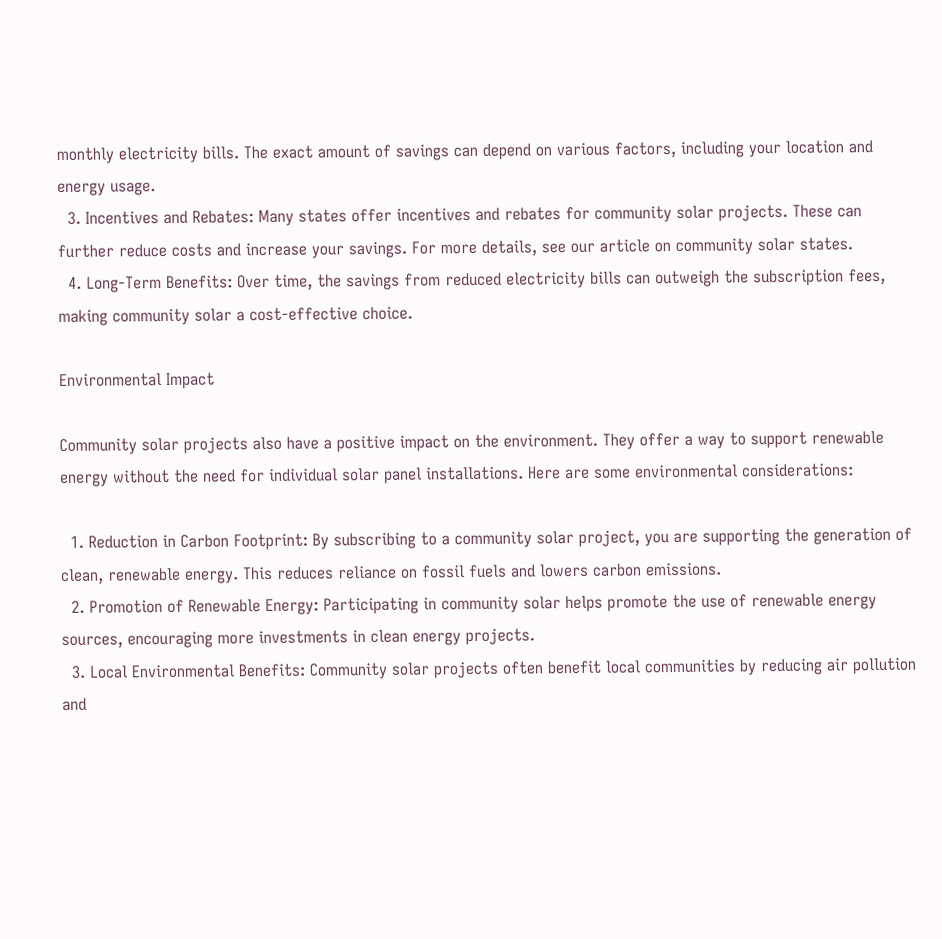monthly electricity bills. The exact amount of savings can depend on various factors, including your location and energy usage.
  3. Incentives and Rebates: Many states offer incentives and rebates for community solar projects. These can further reduce costs and increase your savings. For more details, see our article on community solar states.
  4. Long-Term Benefits: Over time, the savings from reduced electricity bills can outweigh the subscription fees, making community solar a cost-effective choice.

Environmental Impact

Community solar projects also have a positive impact on the environment. They offer a way to support renewable energy without the need for individual solar panel installations. Here are some environmental considerations:

  1. Reduction in Carbon Footprint: By subscribing to a community solar project, you are supporting the generation of clean, renewable energy. This reduces reliance on fossil fuels and lowers carbon emissions.
  2. Promotion of Renewable Energy: Participating in community solar helps promote the use of renewable energy sources, encouraging more investments in clean energy projects.
  3. Local Environmental Benefits: Community solar projects often benefit local communities by reducing air pollution and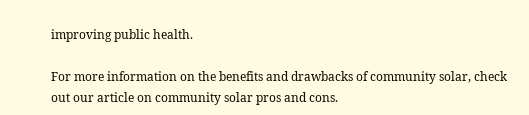improving public health.

For more information on the benefits and drawbacks of community solar, check out our article on community solar pros and cons.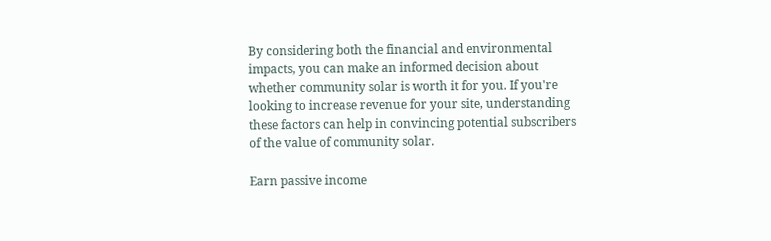By considering both the financial and environmental impacts, you can make an informed decision about whether community solar is worth it for you. If you're looking to increase revenue for your site, understanding these factors can help in convincing potential subscribers of the value of community solar.

Earn passive income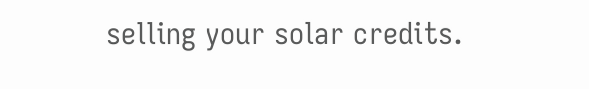selling your solar credits.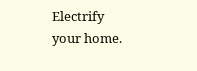Electrify your home.